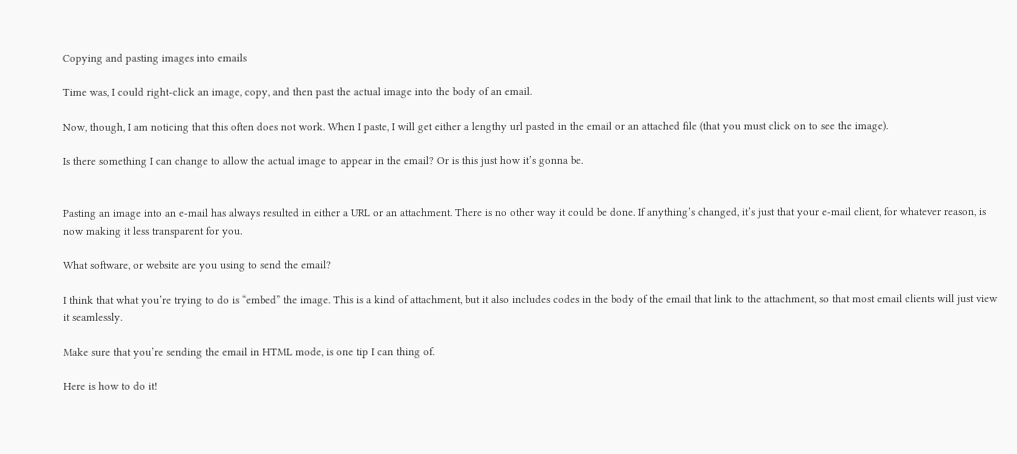Copying and pasting images into emails

Time was, I could right-click an image, copy, and then past the actual image into the body of an email.

Now, though, I am noticing that this often does not work. When I paste, I will get either a lengthy url pasted in the email or an attached file (that you must click on to see the image).

Is there something I can change to allow the actual image to appear in the email? Or is this just how it’s gonna be.


Pasting an image into an e-mail has always resulted in either a URL or an attachment. There is no other way it could be done. If anything’s changed, it’s just that your e-mail client, for whatever reason, is now making it less transparent for you.

What software, or website are you using to send the email?

I think that what you’re trying to do is “embed” the image. This is a kind of attachment, but it also includes codes in the body of the email that link to the attachment, so that most email clients will just view it seamlessly.

Make sure that you’re sending the email in HTML mode, is one tip I can thing of.

Here is how to do it!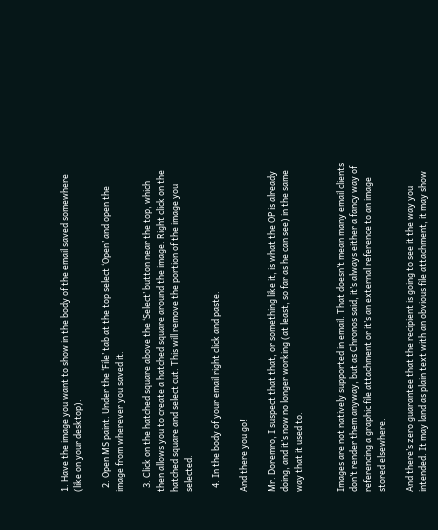1. Have the image you want to show in the body of the email saved somewhere (like on your desktop).

  2. Open MS paint. Under the ‘File’ tab at the top select ‘Open’ and open the image from wherever you saved it.

  3. Click on the hatched square above the ‘Select’ button near the top, which then allows you to create a hatched square around the image. Right click on the hatched square and select cut. This will remove the portion of the image you selected.

  4. In the body of your email right click and paste.

And there you go!

Mr. Doremro, I suspect that that, or something like it, is what the OP is already doing, and it’s now no longer working (at least, so far as he can see) in the same way that it used to.


Images are not natively supported in email. That doesn’t mean many email clients don’t render them anyway, but as Chronos said, it’s always either a fancy way of referencing a graphic file attachment or it’s an external reference to an image stored elsewhere.

And there’s zero guarantee that the recipient is going to see it the way you intended. It may land as plain text with an obvious file attachment, it may show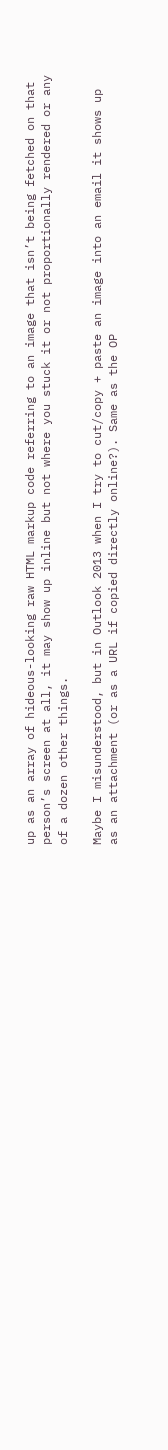up as an array of hideous-looking raw HTML markup code referring to an image that isn’t being fetched on that person’s screen at all, it may show up inline but not where you stuck it or not proportionally rendered or any of a dozen other things.

Maybe I misunderstood, but in Outlook 2013 when I try to cut/copy + paste an image into an email it shows up as an attachment (or as a URL if copied directly online?). Same as the OP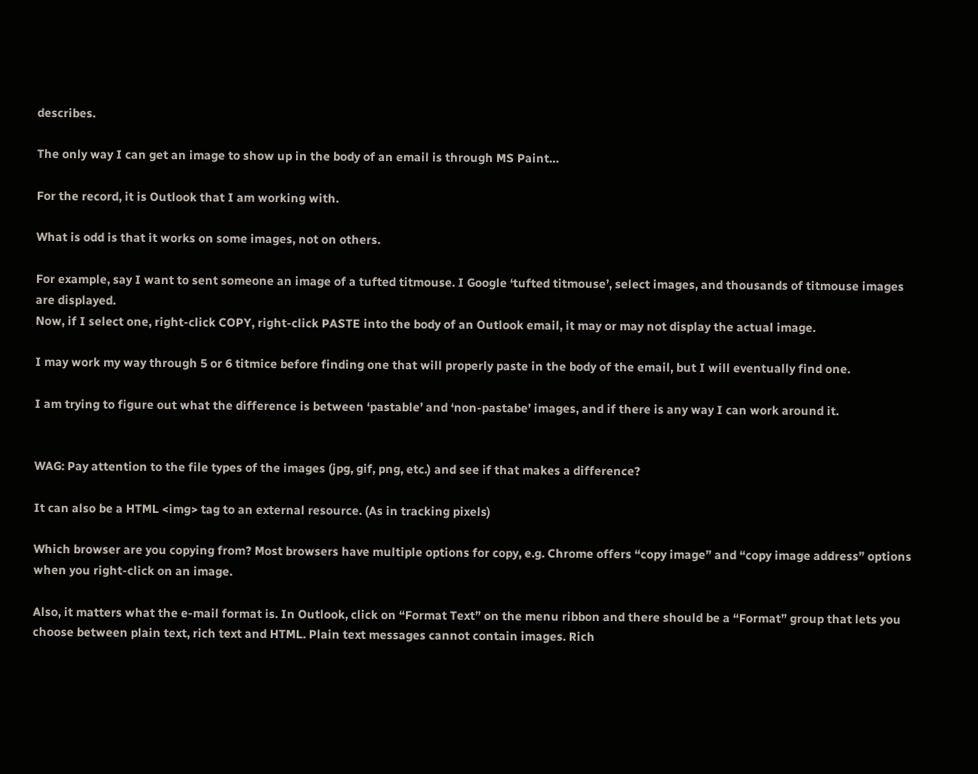describes.

The only way I can get an image to show up in the body of an email is through MS Paint…

For the record, it is Outlook that I am working with.

What is odd is that it works on some images, not on others.

For example, say I want to sent someone an image of a tufted titmouse. I Google ‘tufted titmouse’, select images, and thousands of titmouse images are displayed.
Now, if I select one, right-click COPY, right-click PASTE into the body of an Outlook email, it may or may not display the actual image.

I may work my way through 5 or 6 titmice before finding one that will properly paste in the body of the email, but I will eventually find one.

I am trying to figure out what the difference is between ‘pastable’ and ‘non-pastabe’ images, and if there is any way I can work around it.


WAG: Pay attention to the file types of the images (jpg, gif, png, etc.) and see if that makes a difference?

It can also be a HTML <img> tag to an external resource. (As in tracking pixels)

Which browser are you copying from? Most browsers have multiple options for copy, e.g. Chrome offers “copy image” and “copy image address” options when you right-click on an image.

Also, it matters what the e-mail format is. In Outlook, click on “Format Text” on the menu ribbon and there should be a “Format” group that lets you choose between plain text, rich text and HTML. Plain text messages cannot contain images. Rich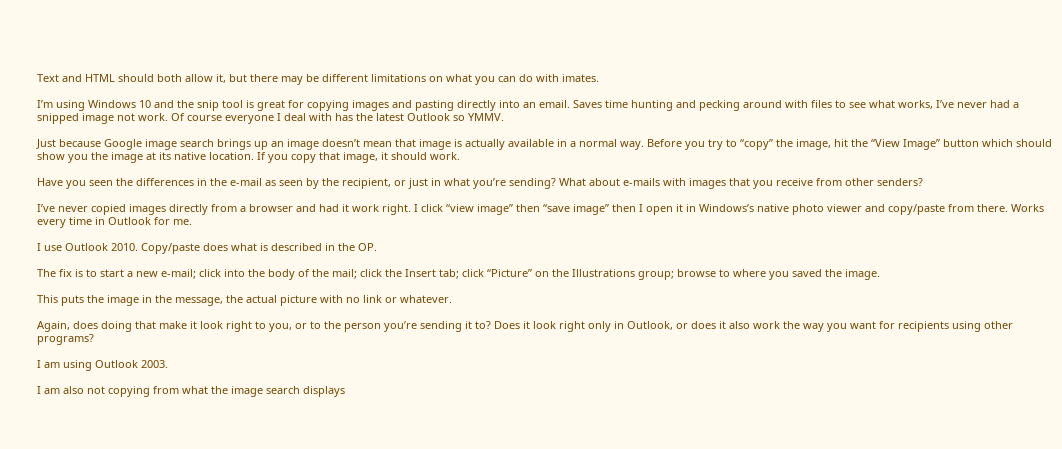Text and HTML should both allow it, but there may be different limitations on what you can do with imates.

I’m using Windows 10 and the snip tool is great for copying images and pasting directly into an email. Saves time hunting and pecking around with files to see what works, I’ve never had a snipped image not work. Of course everyone I deal with has the latest Outlook so YMMV.

Just because Google image search brings up an image doesn’t mean that image is actually available in a normal way. Before you try to “copy” the image, hit the “View Image” button which should show you the image at its native location. If you copy that image, it should work.

Have you seen the differences in the e-mail as seen by the recipient, or just in what you’re sending? What about e-mails with images that you receive from other senders?

I’ve never copied images directly from a browser and had it work right. I click “view image” then “save image” then I open it in Windows’s native photo viewer and copy/paste from there. Works every time in Outlook for me.

I use Outlook 2010. Copy/paste does what is described in the OP.

The fix is to start a new e-mail; click into the body of the mail; click the Insert tab; click “Picture” on the Illustrations group; browse to where you saved the image.

This puts the image in the message, the actual picture with no link or whatever.

Again, does doing that make it look right to you, or to the person you’re sending it to? Does it look right only in Outlook, or does it also work the way you want for recipients using other programs?

I am using Outlook 2003.

I am also not copying from what the image search displays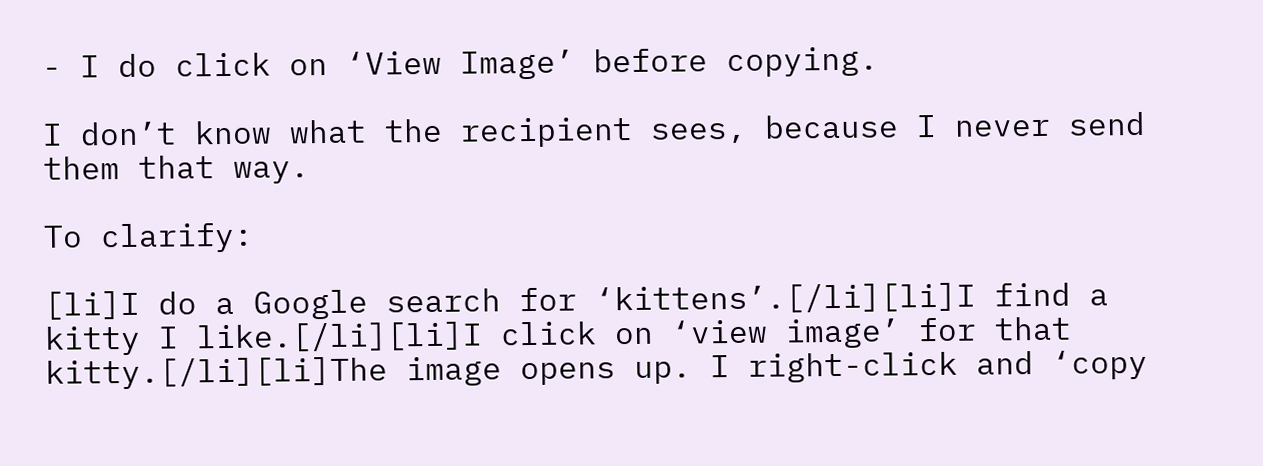- I do click on ‘View Image’ before copying.

I don’t know what the recipient sees, because I never send them that way.

To clarify:

[li]I do a Google search for ‘kittens’.[/li][li]I find a kitty I like.[/li][li]I click on ‘view image’ for that kitty.[/li][li]The image opens up. I right-click and ‘copy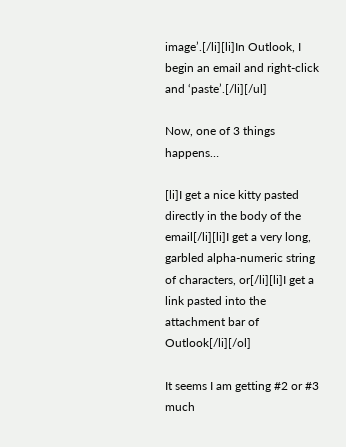image’.[/li][li]In Outlook, I begin an email and right-click and ‘paste’.[/li][/ul]

Now, one of 3 things happens…

[li]I get a nice kitty pasted directly in the body of the email[/li][li]I get a very long, garbled alpha-numeric string of characters, or[/li][li]I get a link pasted into the attachment bar of Outlook[/li][/ol]

It seems I am getting #2 or #3 much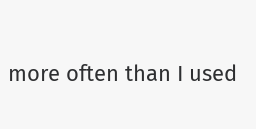more often than I used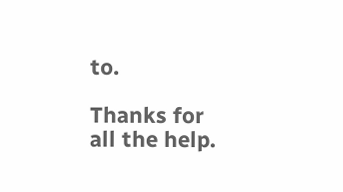to.

Thanks for all the help.